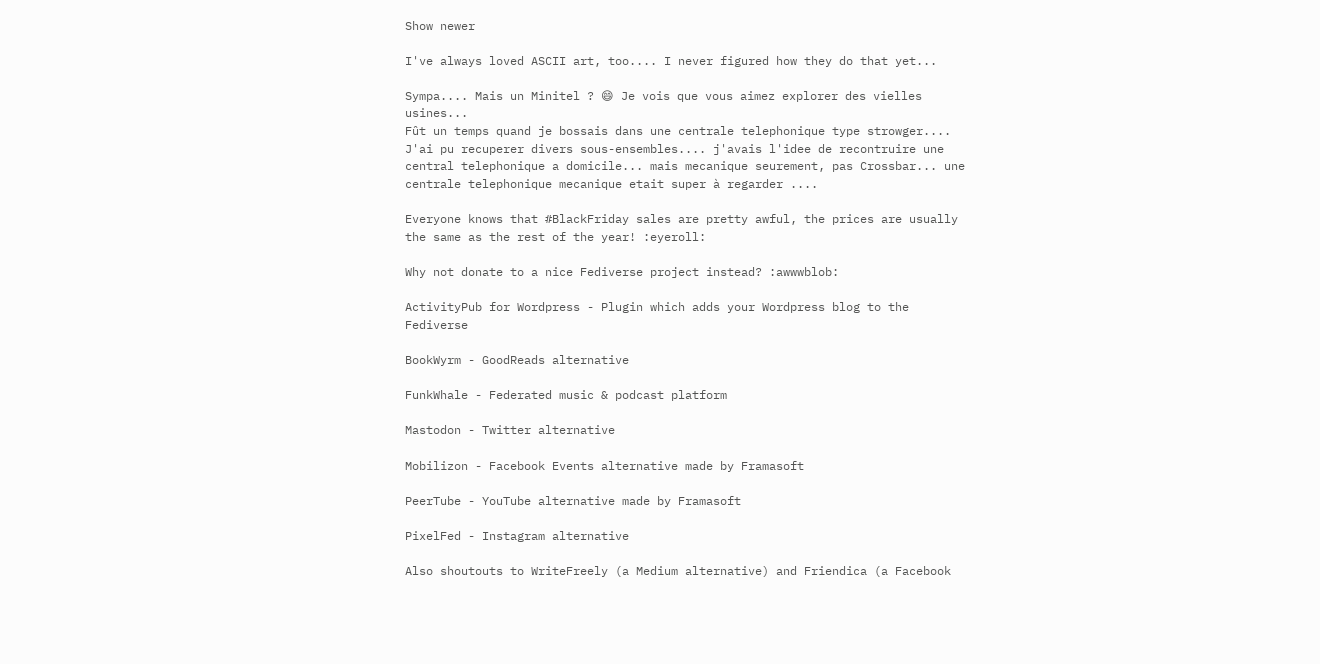Show newer

I've always loved ASCII art, too.... I never figured how they do that yet...

Sympa.... Mais un Minitel ? 😄 Je vois que vous aimez explorer des vielles usines...
Fût un temps quand je bossais dans une centrale telephonique type strowger.... J'ai pu recuperer divers sous-ensembles.... j'avais l'idee de recontruire une central telephonique a domicile... mais mecanique seurement, pas Crossbar... une centrale telephonique mecanique etait super à regarder ....

Everyone knows that #BlackFriday sales are pretty awful, the prices are usually the same as the rest of the year! :eyeroll:

Why not donate to a nice Fediverse project instead? :awwwblob:

ActivityPub for Wordpress - Plugin which adds your Wordpress blog to the Fediverse

BookWyrm - GoodReads alternative

FunkWhale - Federated music & podcast platform

Mastodon - Twitter alternative

Mobilizon - Facebook Events alternative made by Framasoft

PeerTube - YouTube alternative made by Framasoft

PixelFed - Instagram alternative

Also shoutouts to WriteFreely (a Medium alternative) and Friendica (a Facebook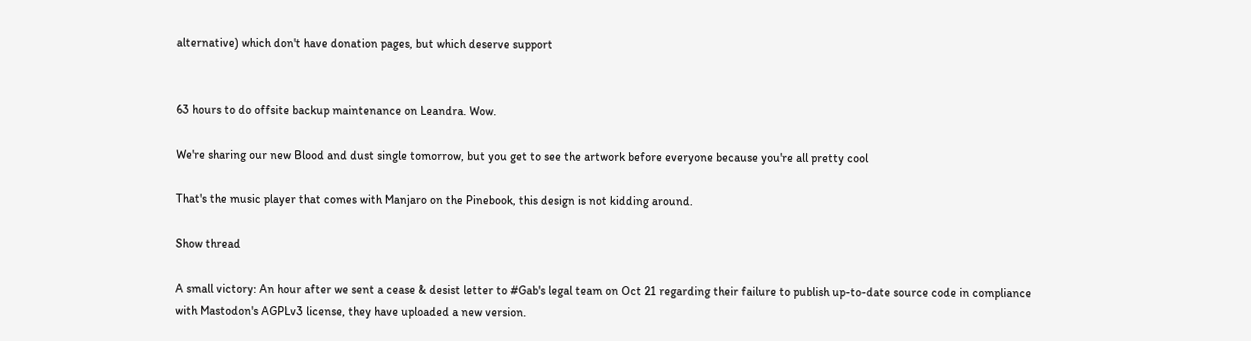alternative) which don't have donation pages, but which deserve support


63 hours to do offsite backup maintenance on Leandra. Wow.

We're sharing our new Blood and dust single tomorrow, but you get to see the artwork before everyone because you're all pretty cool

That's the music player that comes with Manjaro on the Pinebook, this design is not kidding around.

Show thread

A small victory: An hour after we sent a cease & desist letter to #Gab's legal team on Oct 21 regarding their failure to publish up-to-date source code in compliance with Mastodon's AGPLv3 license, they have uploaded a new version.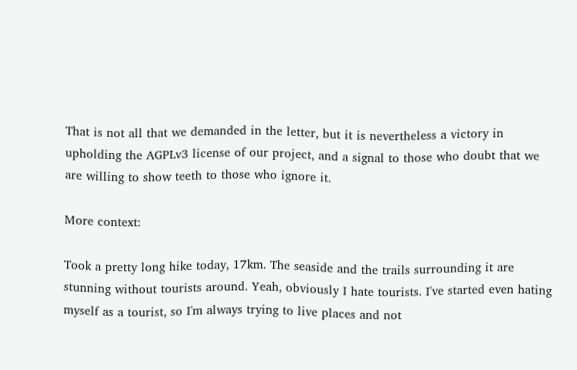That is not all that we demanded in the letter, but it is nevertheless a victory in upholding the AGPLv3 license of our project, and a signal to those who doubt that we are willing to show teeth to those who ignore it.

More context:

Took a pretty long hike today, 17km. The seaside and the trails surrounding it are stunning without tourists around. Yeah, obviously I hate tourists. I've started even hating myself as a tourist, so I'm always trying to live places and not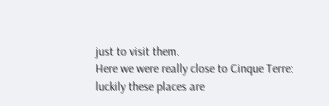just to visit them.
Here we were really close to Cinque Terre: luckily these places are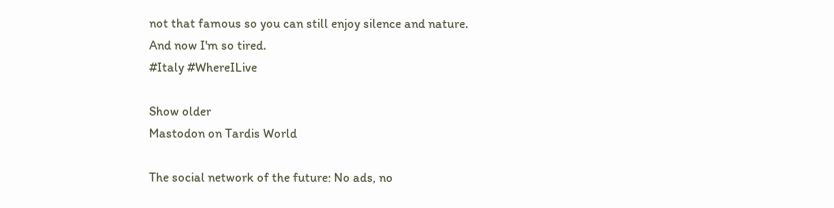not that famous so you can still enjoy silence and nature.
And now I'm so tired.
#Italy #WhereILive

Show older
Mastodon on Tardis World

The social network of the future: No ads, no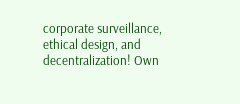corporate surveillance, ethical design, and decentralization! Own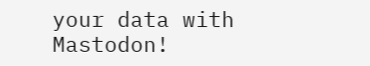your data with Mastodon!